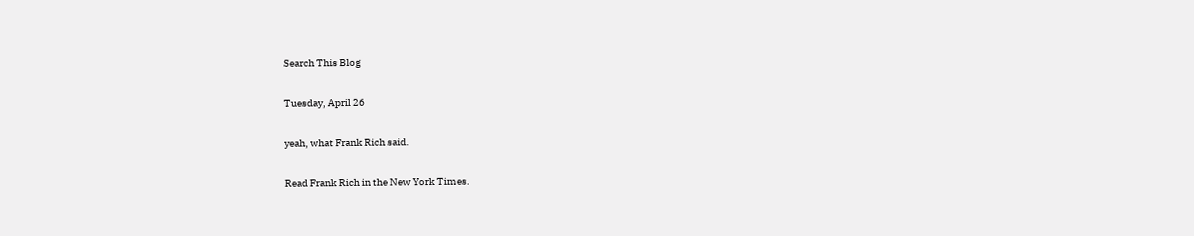Search This Blog

Tuesday, April 26

yeah, what Frank Rich said.

Read Frank Rich in the New York Times.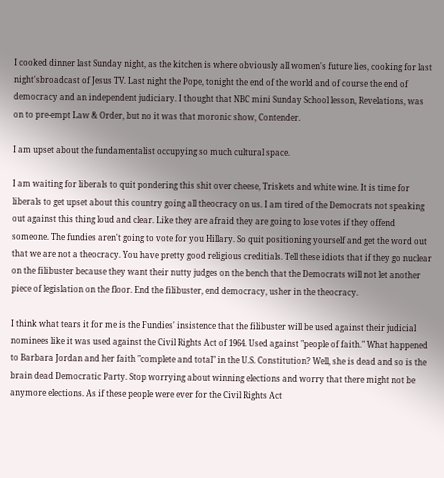I cooked dinner last Sunday night, as the kitchen is where obviously all women's future lies, cooking for last night'sbroadcast of Jesus TV. Last night the Pope, tonight the end of the world and of course the end of democracy and an independent judiciary. I thought that NBC mini Sunday School lesson, Revelations, was on to pre-empt Law & Order, but no it was that moronic show, Contender.

I am upset about the fundamentalist occupying so much cultural space.

I am waiting for liberals to quit pondering this shit over cheese, Triskets and white wine. It is time for liberals to get upset about this country going all theocracy on us. I am tired of the Democrats not speaking out against this thing loud and clear. Like they are afraid they are going to lose votes if they offend someone. The fundies aren't going to vote for you Hillary. So quit positioning yourself and get the word out that we are not a theocracy. You have pretty good religious creditials. Tell these idiots that if they go nuclear on the filibuster because they want their nutty judges on the bench that the Democrats will not let another piece of legislation on the floor. End the filibuster, end democracy, usher in the theocracy.

I think what tears it for me is the Fundies' insistence that the filibuster will be used against their judicial nominees like it was used against the Civil Rights Act of 1964. Used against "people of faith." What happened to Barbara Jordan and her faith "complete and total" in the U.S. Constitution? Well, she is dead and so is the brain dead Democratic Party. Stop worrying about winning elections and worry that there might not be anymore elections. As if these people were ever for the Civil Rights Act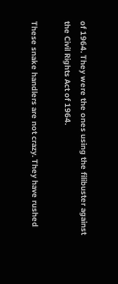of 1964. They were the ones using the filibuster against the Civil Rights Act of 1964.

These snake handlers are not crazy. They have rushed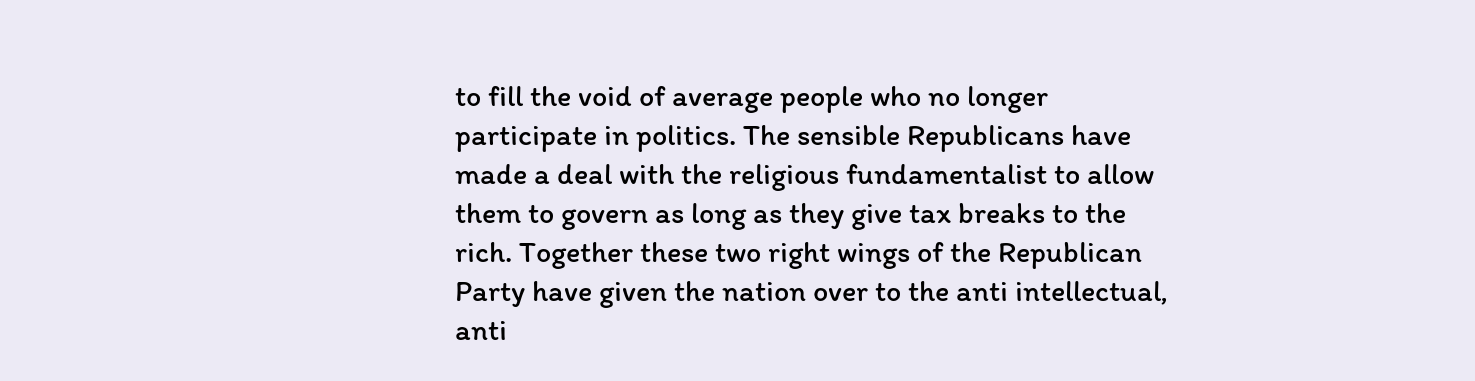to fill the void of average people who no longer participate in politics. The sensible Republicans have made a deal with the religious fundamentalist to allow them to govern as long as they give tax breaks to the rich. Together these two right wings of the Republican Party have given the nation over to the anti intellectual, anti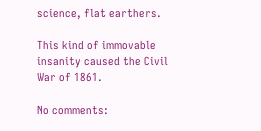science, flat earthers.

This kind of immovable insanity caused the Civil War of 1861.

No comments: